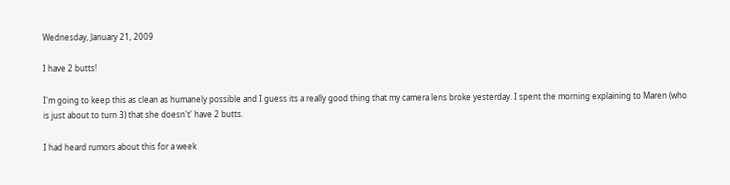Wednesday, January 21, 2009

I have 2 butts!

I'm going to keep this as clean as humanely possible and I guess its a really good thing that my camera lens broke yesterday. I spent the morning explaining to Maren (who is just about to turn 3) that she doesn't' have 2 butts.

I had heard rumors about this for a week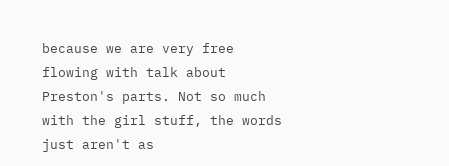because we are very free flowing with talk about Preston's parts. Not so much with the girl stuff, the words just aren't as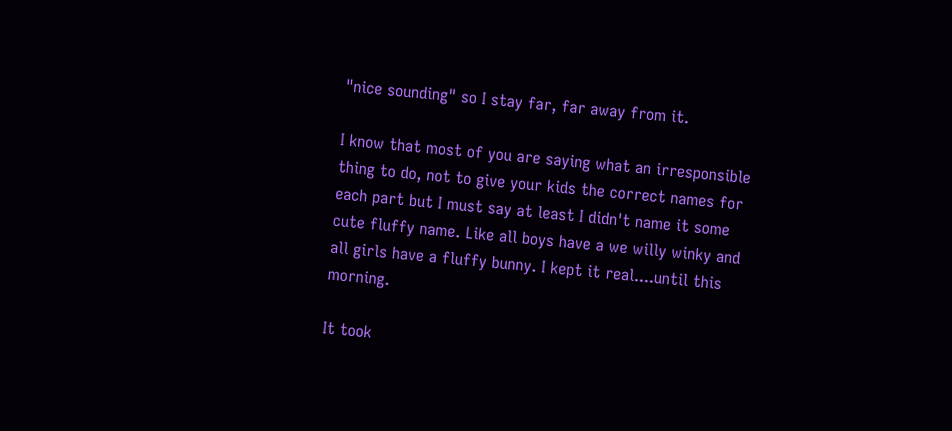"nice sounding" so I stay far, far away from it.

I know that most of you are saying what an irresponsible thing to do, not to give your kids the correct names for each part but I must say at least I didn't name it some cute fluffy name. Like all boys have a we willy winky and all girls have a fluffy bunny. I kept it real....until this morning.

It took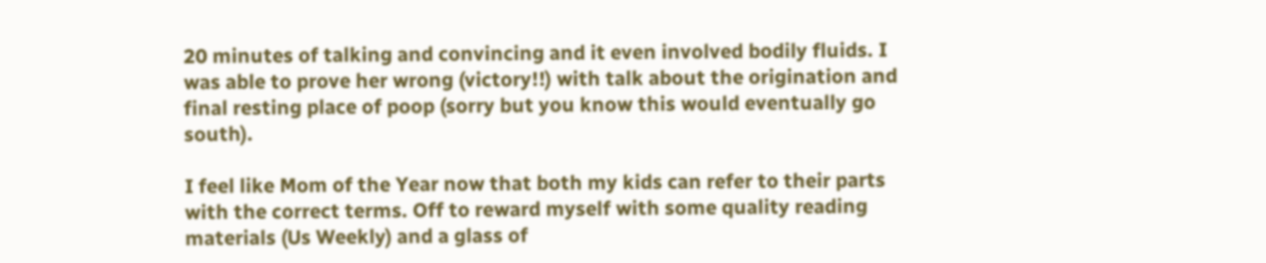20 minutes of talking and convincing and it even involved bodily fluids. I was able to prove her wrong (victory!!) with talk about the origination and final resting place of poop (sorry but you know this would eventually go south).

I feel like Mom of the Year now that both my kids can refer to their parts with the correct terms. Off to reward myself with some quality reading materials (Us Weekly) and a glass of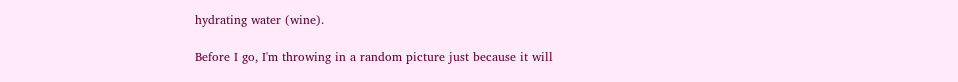hydrating water (wine).

Before I go, I'm throwing in a random picture just because it will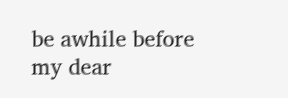be awhile before my dear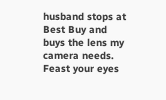husband stops at Best Buy and buys the lens my camera needs. Feast your eyes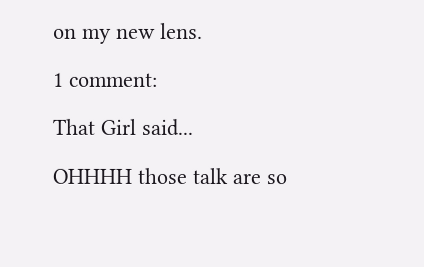on my new lens.

1 comment:

That Girl said...

OHHHH those talk are so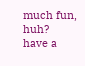much fun, huh?
have a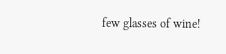few glasses of wine!